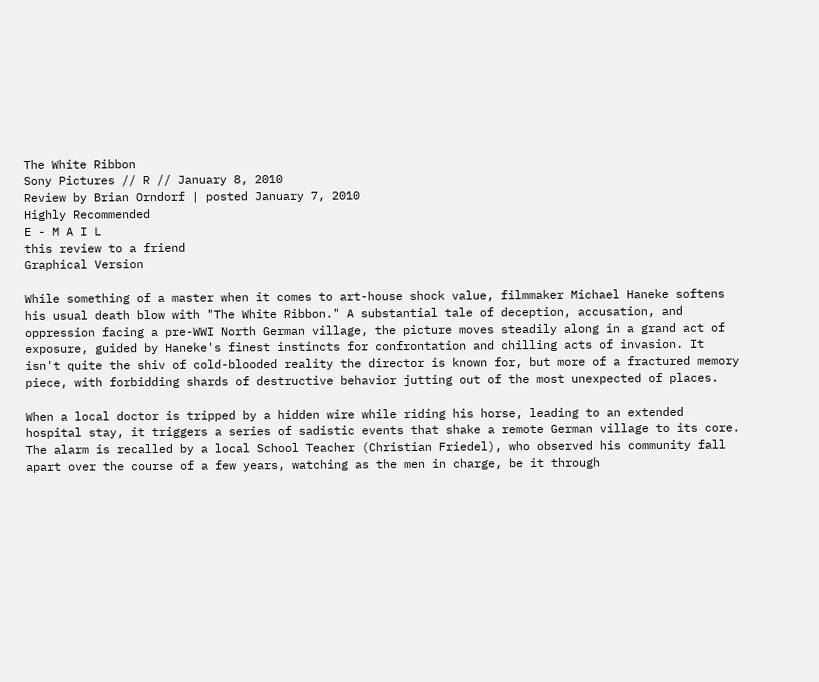The White Ribbon
Sony Pictures // R // January 8, 2010
Review by Brian Orndorf | posted January 7, 2010
Highly Recommended
E - M A I L
this review to a friend
Graphical Version

While something of a master when it comes to art-house shock value, filmmaker Michael Haneke softens his usual death blow with "The White Ribbon." A substantial tale of deception, accusation, and oppression facing a pre-WWI North German village, the picture moves steadily along in a grand act of exposure, guided by Haneke's finest instincts for confrontation and chilling acts of invasion. It isn't quite the shiv of cold-blooded reality the director is known for, but more of a fractured memory piece, with forbidding shards of destructive behavior jutting out of the most unexpected of places.

When a local doctor is tripped by a hidden wire while riding his horse, leading to an extended hospital stay, it triggers a series of sadistic events that shake a remote German village to its core. The alarm is recalled by a local School Teacher (Christian Friedel), who observed his community fall apart over the course of a few years, watching as the men in charge, be it through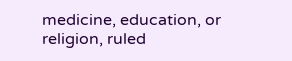medicine, education, or religion, ruled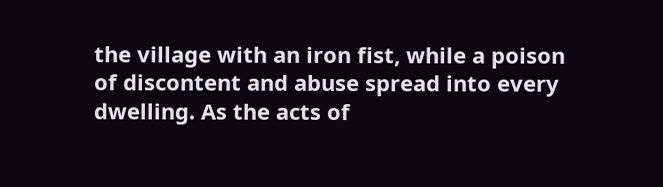the village with an iron fist, while a poison of discontent and abuse spread into every dwelling. As the acts of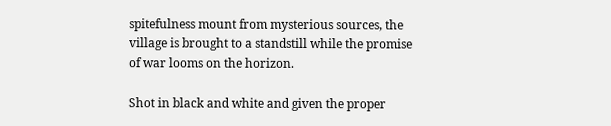spitefulness mount from mysterious sources, the village is brought to a standstill while the promise of war looms on the horizon.

Shot in black and white and given the proper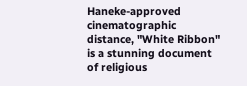Haneke-approved cinematographic distance, "White Ribbon" is a stunning document of religious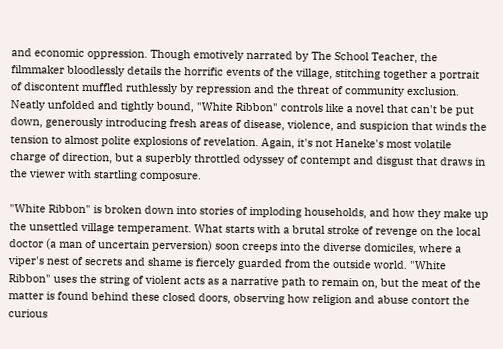and economic oppression. Though emotively narrated by The School Teacher, the filmmaker bloodlessly details the horrific events of the village, stitching together a portrait of discontent muffled ruthlessly by repression and the threat of community exclusion. Neatly unfolded and tightly bound, "White Ribbon" controls like a novel that can't be put down, generously introducing fresh areas of disease, violence, and suspicion that winds the tension to almost polite explosions of revelation. Again, it's not Haneke's most volatile charge of direction, but a superbly throttled odyssey of contempt and disgust that draws in the viewer with startling composure.

"White Ribbon" is broken down into stories of imploding households, and how they make up the unsettled village temperament. What starts with a brutal stroke of revenge on the local doctor (a man of uncertain perversion) soon creeps into the diverse domiciles, where a viper's nest of secrets and shame is fiercely guarded from the outside world. "White Ribbon" uses the string of violent acts as a narrative path to remain on, but the meat of the matter is found behind these closed doors, observing how religion and abuse contort the curious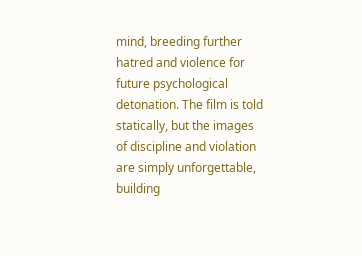mind, breeding further hatred and violence for future psychological detonation. The film is told statically, but the images of discipline and violation are simply unforgettable, building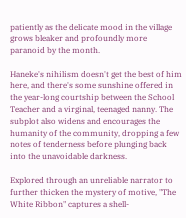patiently as the delicate mood in the village grows bleaker and profoundly more paranoid by the month.

Haneke's nihilism doesn't get the best of him here, and there's some sunshine offered in the year-long courtship between the School Teacher and a virginal, teenaged nanny. The subplot also widens and encourages the humanity of the community, dropping a few notes of tenderness before plunging back into the unavoidable darkness.

Explored through an unreliable narrator to further thicken the mystery of motive, "The White Ribbon" captures a shell-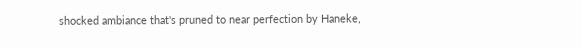shocked ambiance that's pruned to near perfection by Haneke,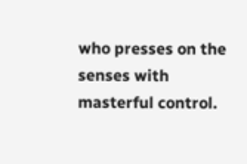who presses on the senses with masterful control.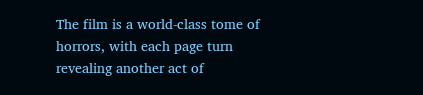The film is a world-class tome of horrors, with each page turn revealing another act of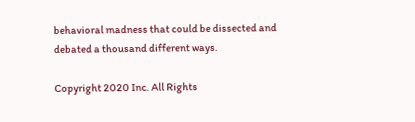behavioral madness that could be dissected and debated a thousand different ways.

Copyright 2020 Inc. All Rights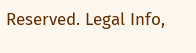Reserved. Legal Info,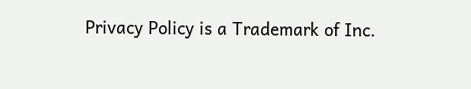Privacy Policy is a Trademark of Inc.